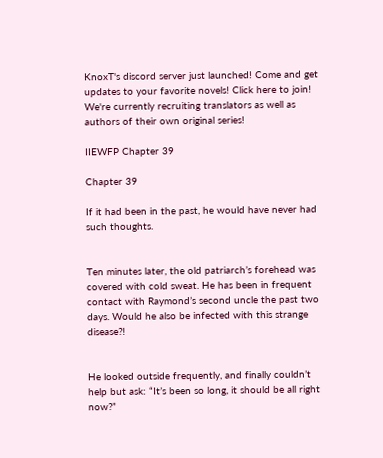KnoxT's discord server just launched! Come and get updates to your favorite novels! Click here to join!
We're currently recruiting translators as well as authors of their own original series!

IIEWFP Chapter 39

Chapter 39

If it had been in the past, he would have never had such thoughts.


Ten minutes later, the old patriarch’s forehead was covered with cold sweat. He has been in frequent contact with Raymond’s second uncle the past two days. Would he also be infected with this strange disease?!


He looked outside frequently, and finally couldn’t help but ask: “It’s been so long, it should be all right now?”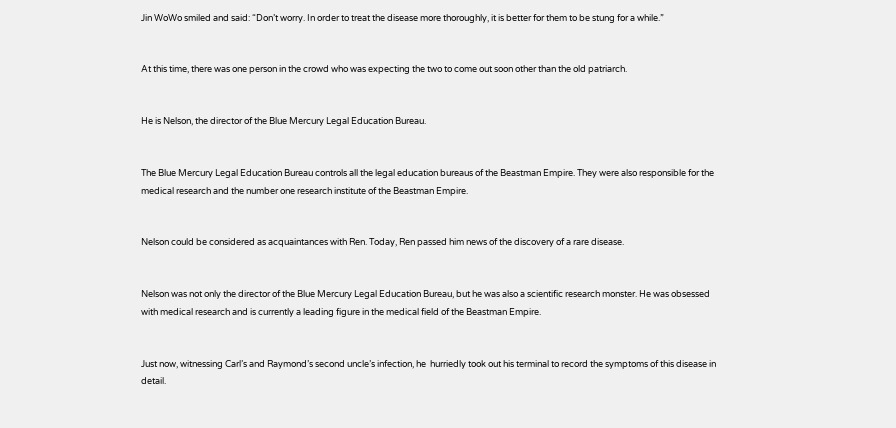Jin WoWo smiled and said: “Don’t worry. In order to treat the disease more thoroughly, it is better for them to be stung for a while.”


At this time, there was one person in the crowd who was expecting the two to come out soon other than the old patriarch.


He is Nelson, the director of the Blue Mercury Legal Education Bureau.


The Blue Mercury Legal Education Bureau controls all the legal education bureaus of the Beastman Empire. They were also responsible for the medical research and the number one research institute of the Beastman Empire.


Nelson could be considered as acquaintances with Ren. Today, Ren passed him news of the discovery of a rare disease.


Nelson was not only the director of the Blue Mercury Legal Education Bureau, but he was also a scientific research monster. He was obsessed with medical research and is currently a leading figure in the medical field of the Beastman Empire.


Just now, witnessing Carl’s and Raymond’s second uncle’s infection, he  hurriedly took out his terminal to record the symptoms of this disease in detail.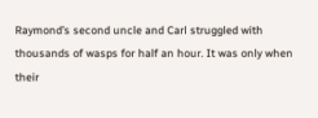Raymond’s second uncle and Carl struggled with thousands of wasps for half an hour. It was only when their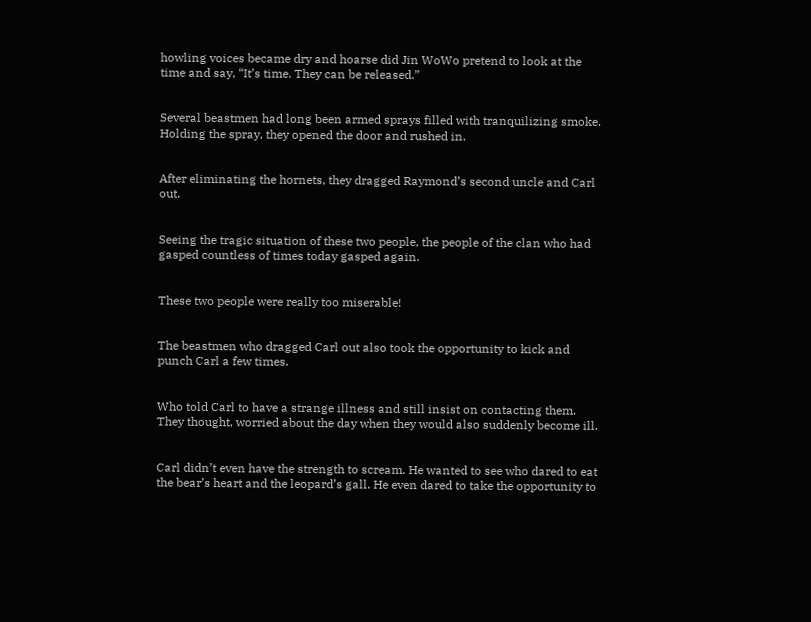howling voices became dry and hoarse did Jin WoWo pretend to look at the time and say, “It’s time. They can be released.”


Several beastmen had long been armed sprays filled with tranquilizing smoke. Holding the spray, they opened the door and rushed in.


After eliminating the hornets, they dragged Raymond’s second uncle and Carl out.


Seeing the tragic situation of these two people, the people of the clan who had gasped countless of times today gasped again.


These two people were really too miserable!


The beastmen who dragged Carl out also took the opportunity to kick and punch Carl a few times.


Who told Carl to have a strange illness and still insist on contacting them. They thought, worried about the day when they would also suddenly become ill.


Carl didn’t even have the strength to scream. He wanted to see who dared to eat the bear’s heart and the leopard’s gall. He even dared to take the opportunity to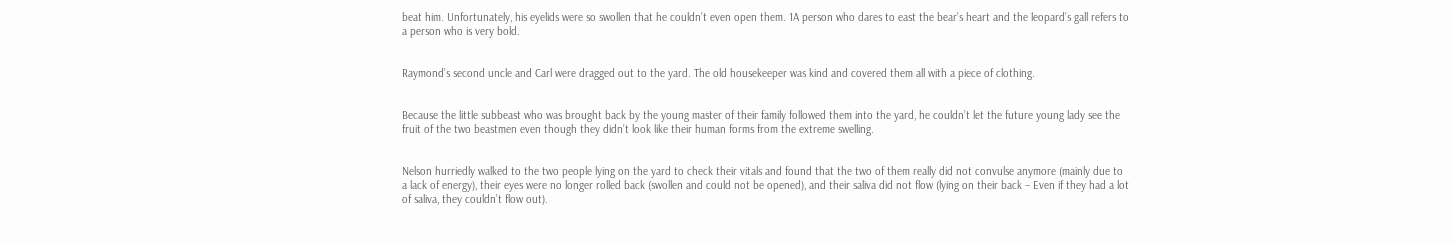beat him. Unfortunately, his eyelids were so swollen that he couldn’t even open them. 1A person who dares to east the bear’s heart and the leopard’s gall refers to a person who is very bold.


Raymond’s second uncle and Carl were dragged out to the yard. The old housekeeper was kind and covered them all with a piece of clothing.


Because the little subbeast who was brought back by the young master of their family followed them into the yard, he couldn’t let the future young lady see the fruit of the two beastmen even though they didn’t look like their human forms from the extreme swelling.


Nelson hurriedly walked to the two people lying on the yard to check their vitals and found that the two of them really did not convulse anymore (mainly due to a lack of energy), their eyes were no longer rolled back (swollen and could not be opened), and their saliva did not flow (lying on their back – Even if they had a lot of saliva, they couldn’t flow out).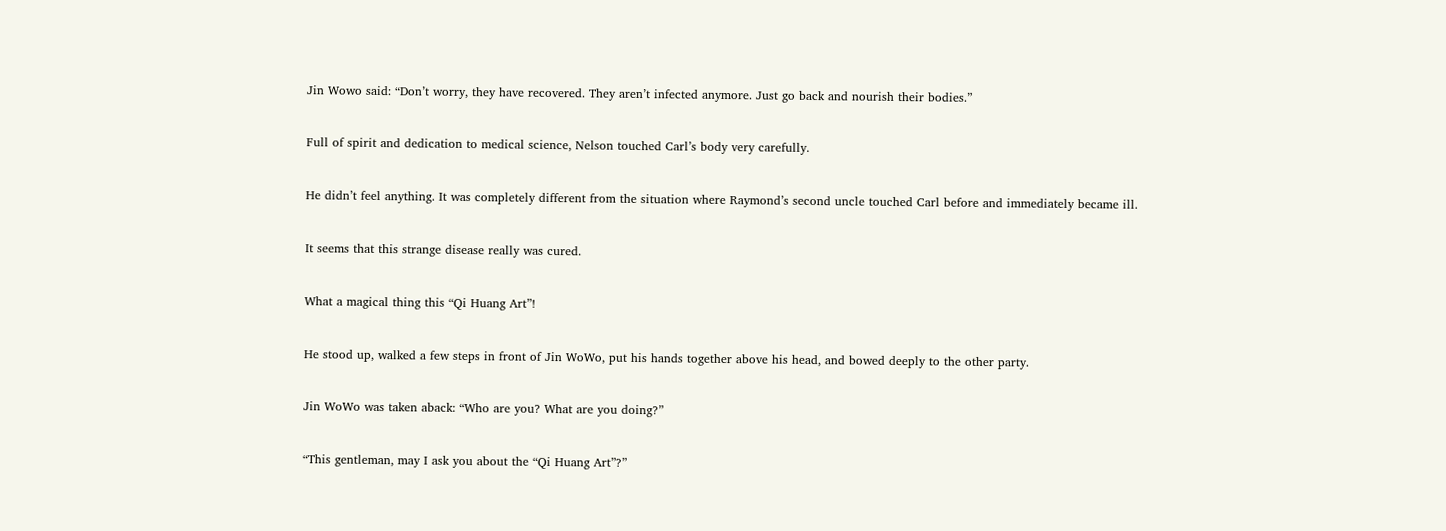Jin Wowo said: “Don’t worry, they have recovered. They aren’t infected anymore. Just go back and nourish their bodies.”


Full of spirit and dedication to medical science, Nelson touched Carl’s body very carefully.


He didn’t feel anything. It was completely different from the situation where Raymond’s second uncle touched Carl before and immediately became ill.


It seems that this strange disease really was cured.


What a magical thing this “Qi Huang Art”!


He stood up, walked a few steps in front of Jin WoWo, put his hands together above his head, and bowed deeply to the other party.


Jin WoWo was taken aback: “Who are you? What are you doing?”


“This gentleman, may I ask you about the “Qi Huang Art”?”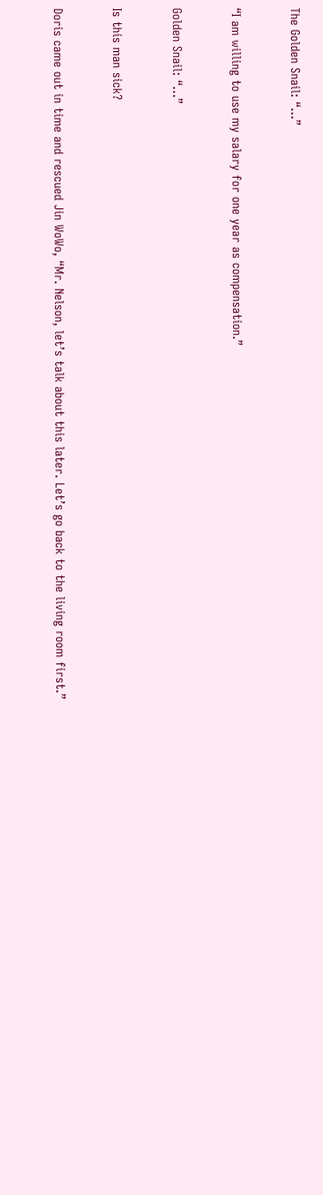The Golden Snail: “…”


“I am willing to use my salary for one year as compensation.”


Golden Snail: “…”


Is this man sick?


Doris came out in time and rescued Jin WoWo, “Mr. Nelson, let’s talk about this later. Let’s go back to the living room first.”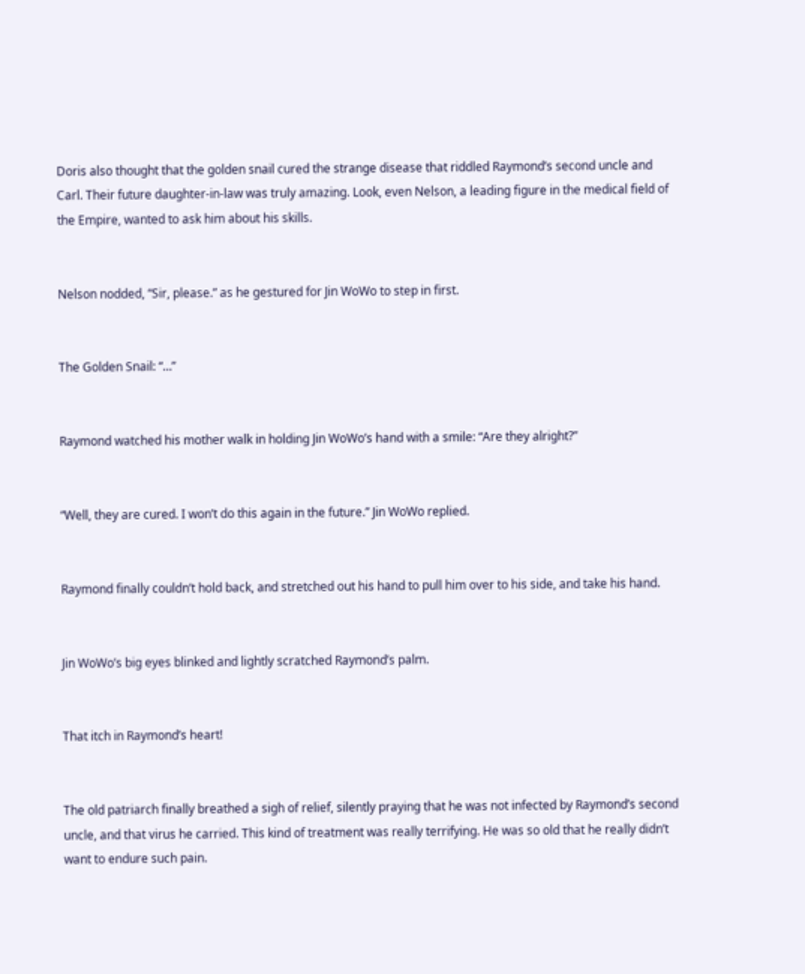Doris also thought that the golden snail cured the strange disease that riddled Raymond’s second uncle and Carl. Their future daughter-in-law was truly amazing. Look, even Nelson, a leading figure in the medical field of the Empire, wanted to ask him about his skills.


Nelson nodded, “Sir, please.” as he gestured for Jin WoWo to step in first.


The Golden Snail: “…”


Raymond watched his mother walk in holding Jin WoWo’s hand with a smile: “Are they alright?”


“Well, they are cured. I won’t do this again in the future.” Jin WoWo replied.


Raymond finally couldn’t hold back, and stretched out his hand to pull him over to his side, and take his hand.


Jin WoWo’s big eyes blinked and lightly scratched Raymond’s palm.


That itch in Raymond’s heart!


The old patriarch finally breathed a sigh of relief, silently praying that he was not infected by Raymond’s second uncle, and that virus he carried. This kind of treatment was really terrifying. He was so old that he really didn’t want to endure such pain.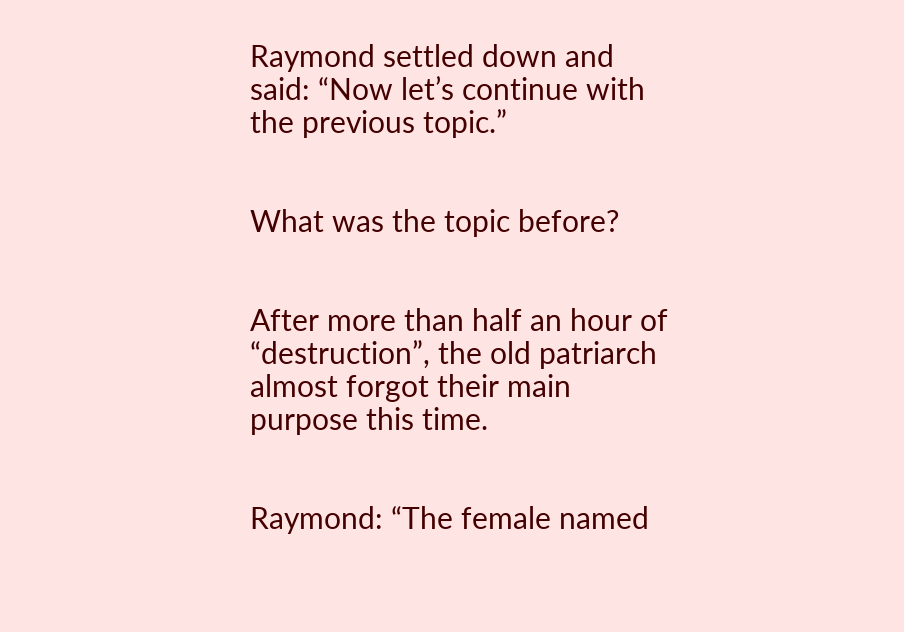Raymond settled down and said: “Now let’s continue with the previous topic.”


What was the topic before?


After more than half an hour of “destruction”, the old patriarch almost forgot their main purpose this time.


Raymond: “The female named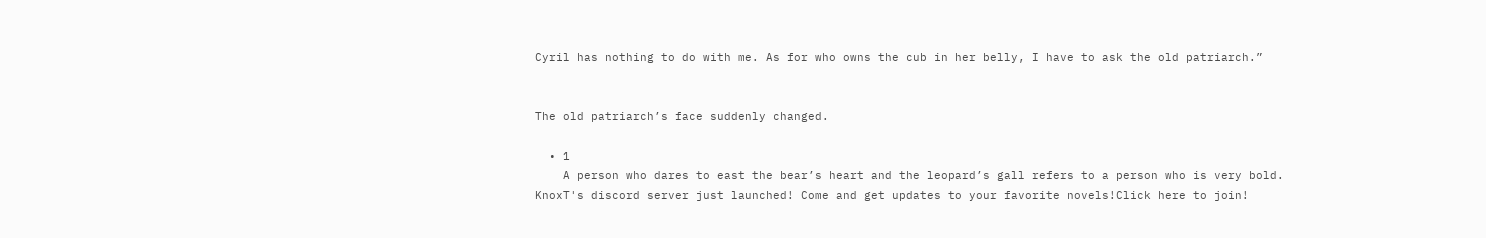Cyril has nothing to do with me. As for who owns the cub in her belly, I have to ask the old patriarch.”


The old patriarch’s face suddenly changed.

  • 1
    A person who dares to east the bear’s heart and the leopard’s gall refers to a person who is very bold.
KnoxT's discord server just launched! Come and get updates to your favorite novels!Click here to join!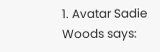1. Avatar Sadie Woods says: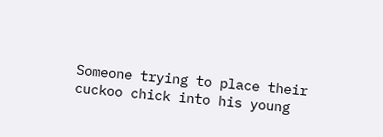Someone trying to place their cuckoo chick into his young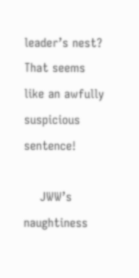leader’s nest? That seems like an awfully suspicious sentence!

    JWW’s naughtiness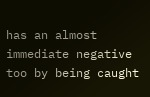has an almost immediate negative too by being caught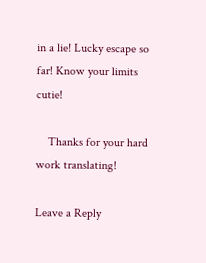in a lie! Lucky escape so far! Know your limits cutie!

    Thanks for your hard work translating!

Leave a Reply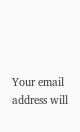Your email address will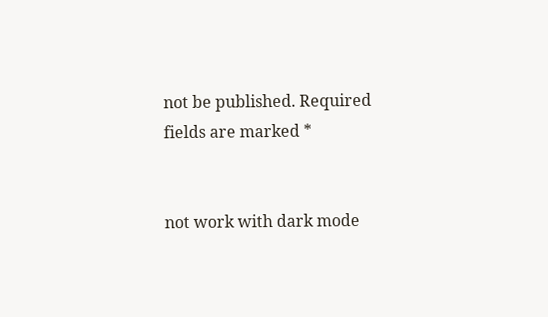not be published. Required fields are marked *


not work with dark mode